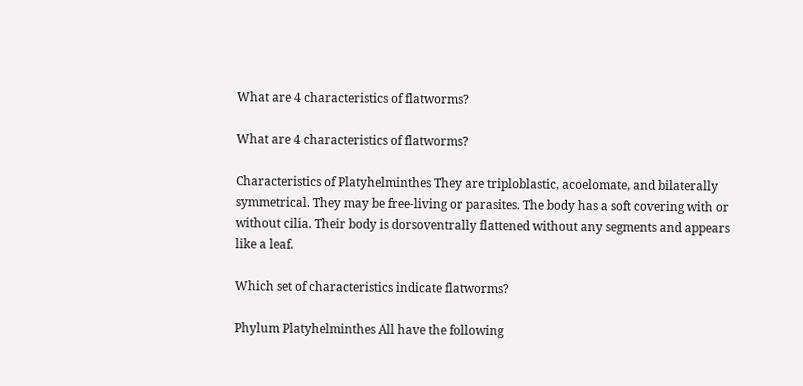What are 4 characteristics of flatworms?

What are 4 characteristics of flatworms?

Characteristics of Platyhelminthes They are triploblastic, acoelomate, and bilaterally symmetrical. They may be free-living or parasites. The body has a soft covering with or without cilia. Their body is dorsoventrally flattened without any segments and appears like a leaf.

Which set of characteristics indicate flatworms?

Phylum Platyhelminthes All have the following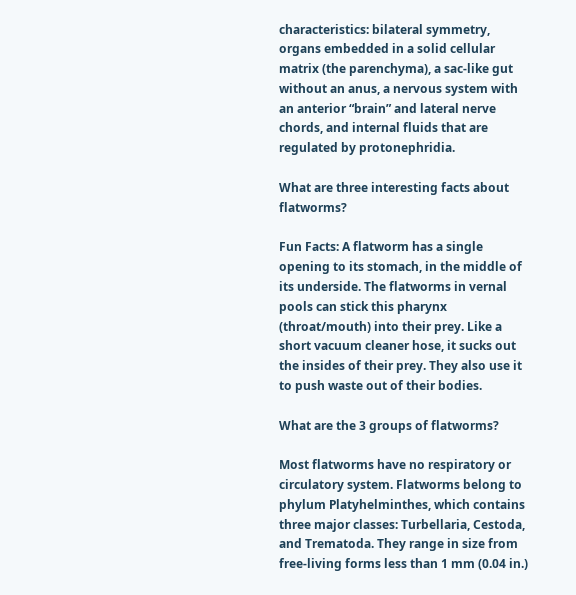characteristics: bilateral symmetry, organs embedded in a solid cellular matrix (the parenchyma), a sac-like gut without an anus, a nervous system with an anterior “brain” and lateral nerve chords, and internal fluids that are regulated by protonephridia.

What are three interesting facts about flatworms?

Fun Facts: A flatworm has a single opening to its stomach, in the middle of its underside. The flatworms in vernal pools can stick this pharynx (throat/mouth) into their prey. Like a short vacuum cleaner hose, it sucks out the insides of their prey. They also use it to push waste out of their bodies.

What are the 3 groups of flatworms?

Most flatworms have no respiratory or circulatory system. Flatworms belong to phylum Platyhelminthes, which contains three major classes: Turbellaria, Cestoda, and Trematoda. They range in size from free-living forms less than 1 mm (0.04 in.)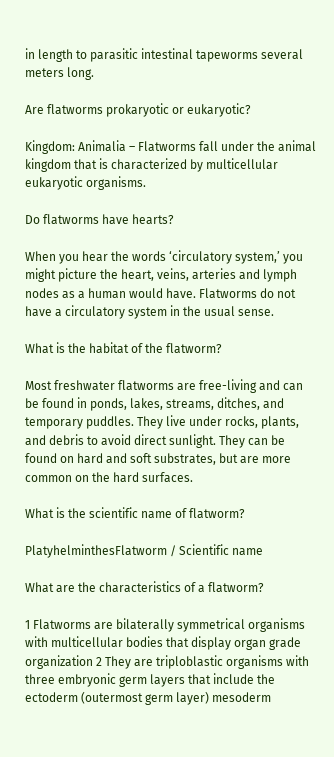in length to parasitic intestinal tapeworms several meters long.

Are flatworms prokaryotic or eukaryotic?

Kingdom: Animalia – Flatworms fall under the animal kingdom that is characterized by multicellular eukaryotic organisms.

Do flatworms have hearts?

When you hear the words ‘circulatory system,’ you might picture the heart, veins, arteries and lymph nodes as a human would have. Flatworms do not have a circulatory system in the usual sense.

What is the habitat of the flatworm?

Most freshwater flatworms are free-living and can be found in ponds, lakes, streams, ditches, and temporary puddles. They live under rocks, plants, and debris to avoid direct sunlight. They can be found on hard and soft substrates, but are more common on the hard surfaces.

What is the scientific name of flatworm?

PlatyhelminthesFlatworm / Scientific name

What are the characteristics of a flatworm?

1 Flatworms are bilaterally symmetrical organisms with multicellular bodies that display organ grade organization 2 They are triploblastic organisms with three embryonic germ layers that include the ectoderm (outermost germ layer) mesoderm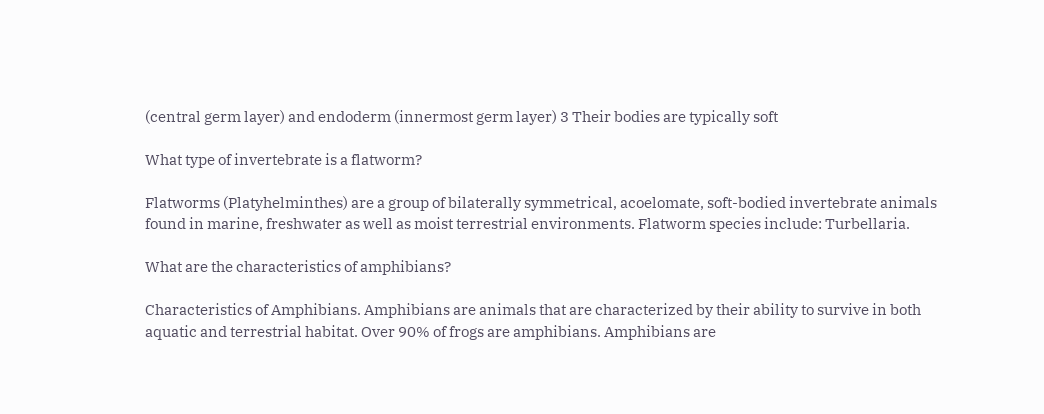(central germ layer) and endoderm (innermost germ layer) 3 Their bodies are typically soft

What type of invertebrate is a flatworm?

Flatworms (Platyhelminthes) are a group of bilaterally symmetrical, acoelomate, soft-bodied invertebrate animals found in marine, freshwater as well as moist terrestrial environments. Flatworm species include: Turbellaria.

What are the characteristics of amphibians?

Characteristics of Amphibians. Amphibians are animals that are characterized by their ability to survive in both aquatic and terrestrial habitat. Over 90% of frogs are amphibians. Amphibians are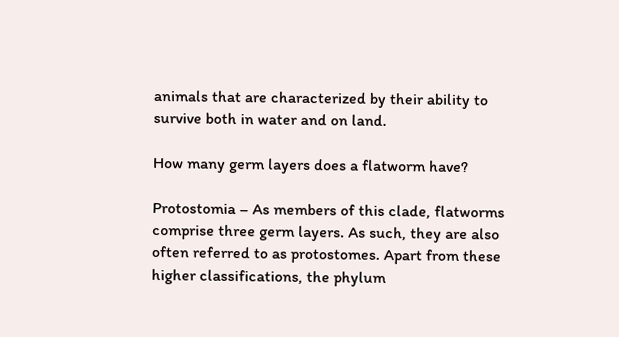animals that are characterized by their ability to survive both in water and on land.

How many germ layers does a flatworm have?

Protostomia – As members of this clade, flatworms comprise three germ layers. As such, they are also often referred to as protostomes. Apart from these higher classifications, the phylum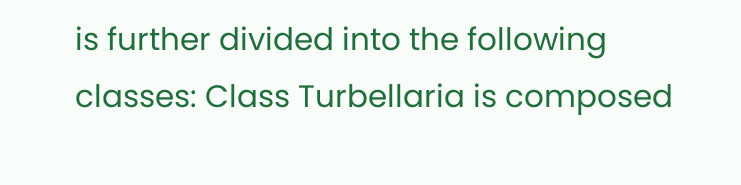is further divided into the following classes: Class Turbellaria is composed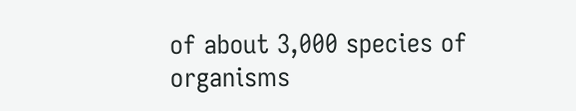of about 3,000 species of organisms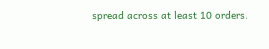spread across at least 10 orders.